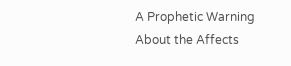A Prophetic Warning About the Affects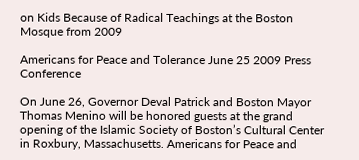on Kids Because of Radical Teachings at the Boston Mosque from 2009

Americans for Peace and Tolerance June 25 2009 Press Conference

On June 26, Governor Deval Patrick and Boston Mayor Thomas Menino will be honored guests at the grand opening of the Islamic Society of Boston’s Cultural Center in Roxbury, Massachusetts. Americans for Peace and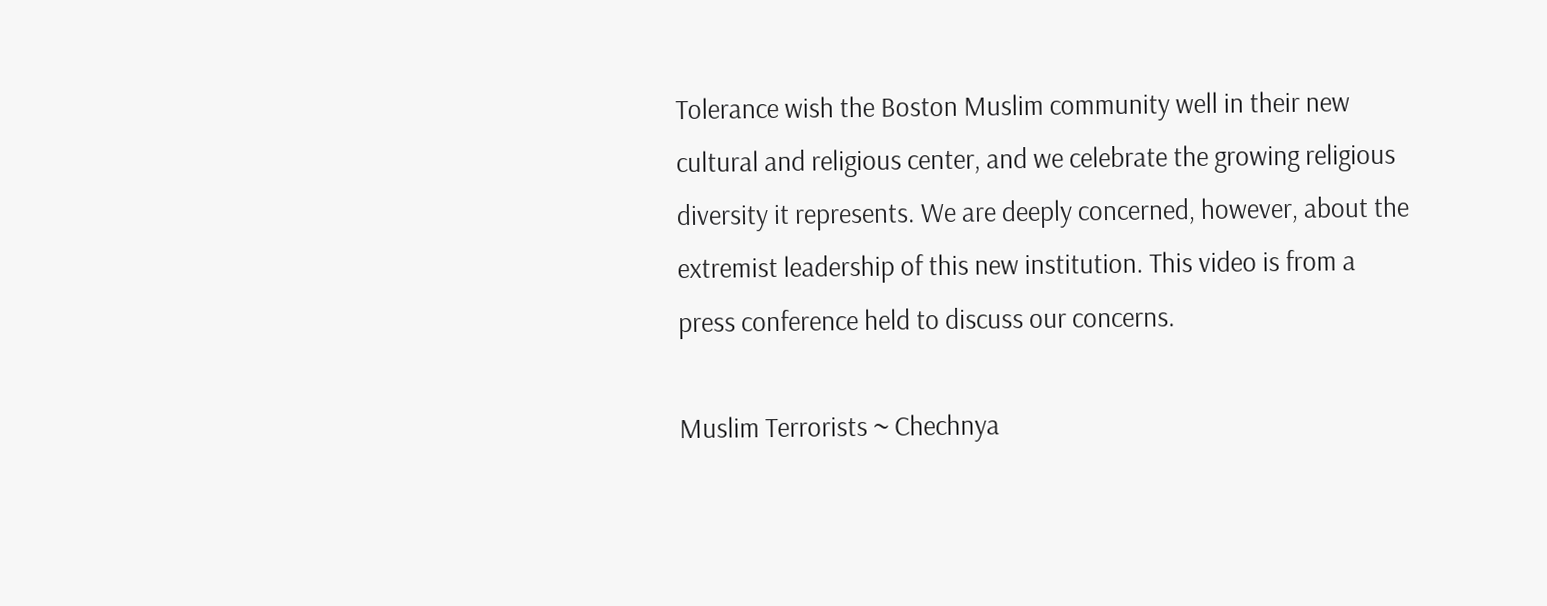Tolerance wish the Boston Muslim community well in their new cultural and religious center, and we celebrate the growing religious diversity it represents. We are deeply concerned, however, about the extremist leadership of this new institution. This video is from a press conference held to discuss our concerns.

Muslim Terrorists ~ Chechnya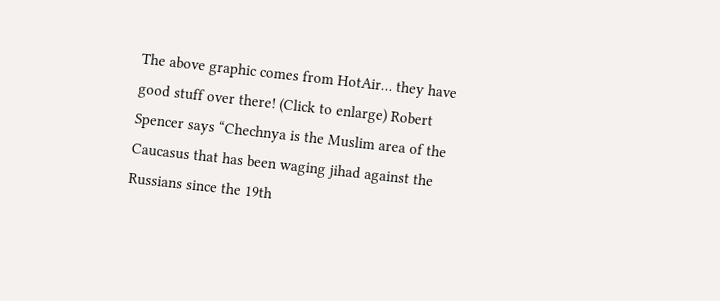The above graphic comes from HotAir… they have good stuff over there! (Click to enlarge) Robert Spencer says “Chechnya is the Muslim area of the Caucasus that has been waging jihad against the Russians since the 19th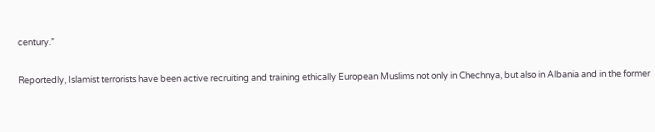century.”

Reportedly, Islamist terrorists have been active recruiting and training ethically European Muslims not only in Chechnya, but also in Albania and in the former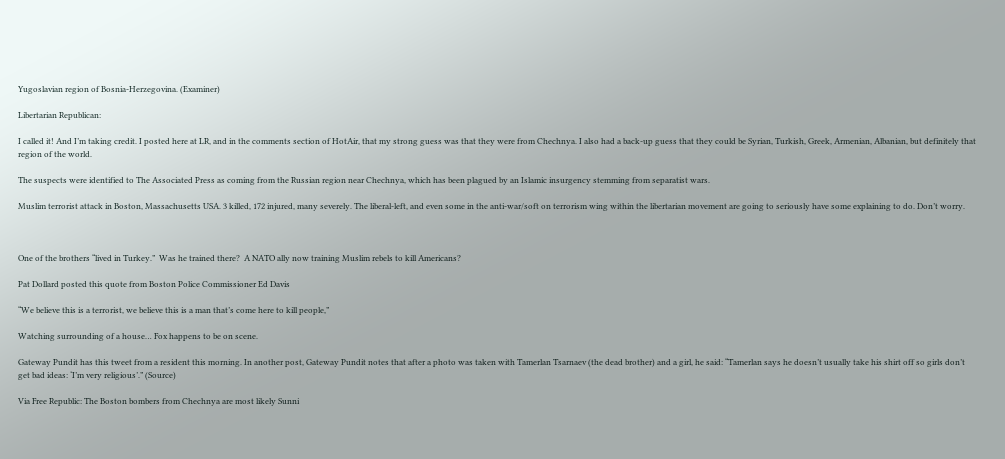Yugoslavian region of Bosnia-Herzegovina. (Examiner)

Libertarian Republican:

I called it! And I’m taking credit. I posted here at LR, and in the comments section of HotAir, that my strong guess was that they were from Chechnya. I also had a back-up guess that they could be Syrian, Turkish, Greek, Armenian, Albanian, but definitely that region of the world.

The suspects were identified to The Associated Press as coming from the Russian region near Chechnya, which has been plagued by an Islamic insurgency stemming from separatist wars.

Muslim terrorist attack in Boston, Massachusetts USA. 3 killed, 172 injured, many severely. The liberal-left, and even some in the anti-war/soft on terrorism wing within the libertarian movement are going to seriously have some explaining to do. Don’t worry.



One of the brothers “lived in Turkey.”  Was he trained there?  A NATO ally now training Muslim rebels to kill Americans?

Pat Dollard posted this quote from Boston Police Commissioner Ed Davis

“We believe this is a terrorist, we believe this is a man that’s come here to kill people,”

Watching surrounding of a house… Fox happens to be on scene.

Gateway Pundit has this tweet from a resident this morning. In another post, Gateway Pundit notes that after a photo was taken with Tamerlan Tsarnaev (the dead brother) and a girl, he said: “Tamerlan says he doesn’t usually take his shirt off so girls don’t get bad ideas: ‘I’m very religious’.” (Source)

Via Free Republic: The Boston bombers from Chechnya are most likely Sunni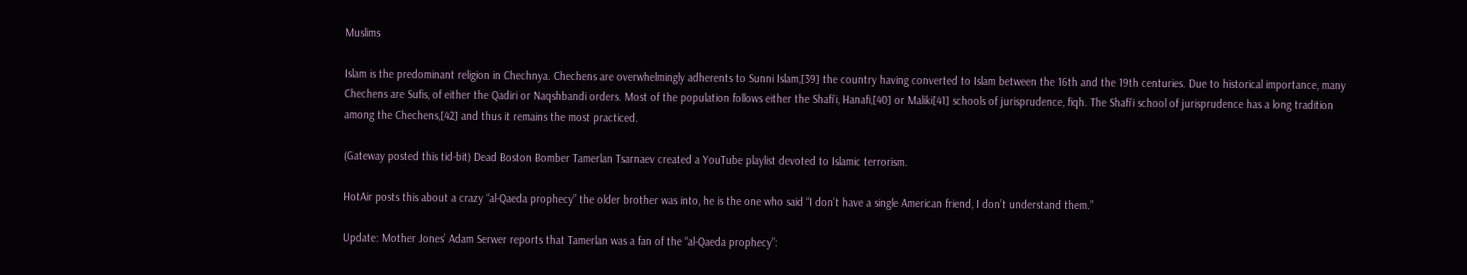Muslims

Islam is the predominant religion in Chechnya. Chechens are overwhelmingly adherents to Sunni Islam,[39] the country having converted to Islam between the 16th and the 19th centuries. Due to historical importance, many Chechens are Sufis, of either the Qadiri or Naqshbandi orders. Most of the population follows either the Shafi’i, Hanafi,[40] or Maliki[41] schools of jurisprudence, fiqh. The Shafi’i school of jurisprudence has a long tradition among the Chechens,[42] and thus it remains the most practiced.

(Gateway posted this tid-bit) Dead Boston Bomber Tamerlan Tsarnaev created a YouTube playlist devoted to Islamic terrorism.

HotAir posts this about a crazy “al-Qaeda prophecy” the older brother was into, he is the one who said “I don’t have a single American friend, I don’t understand them.”

Update: Mother Jones’ Adam Serwer reports that Tamerlan was a fan of the “al-Qaeda prophecy”: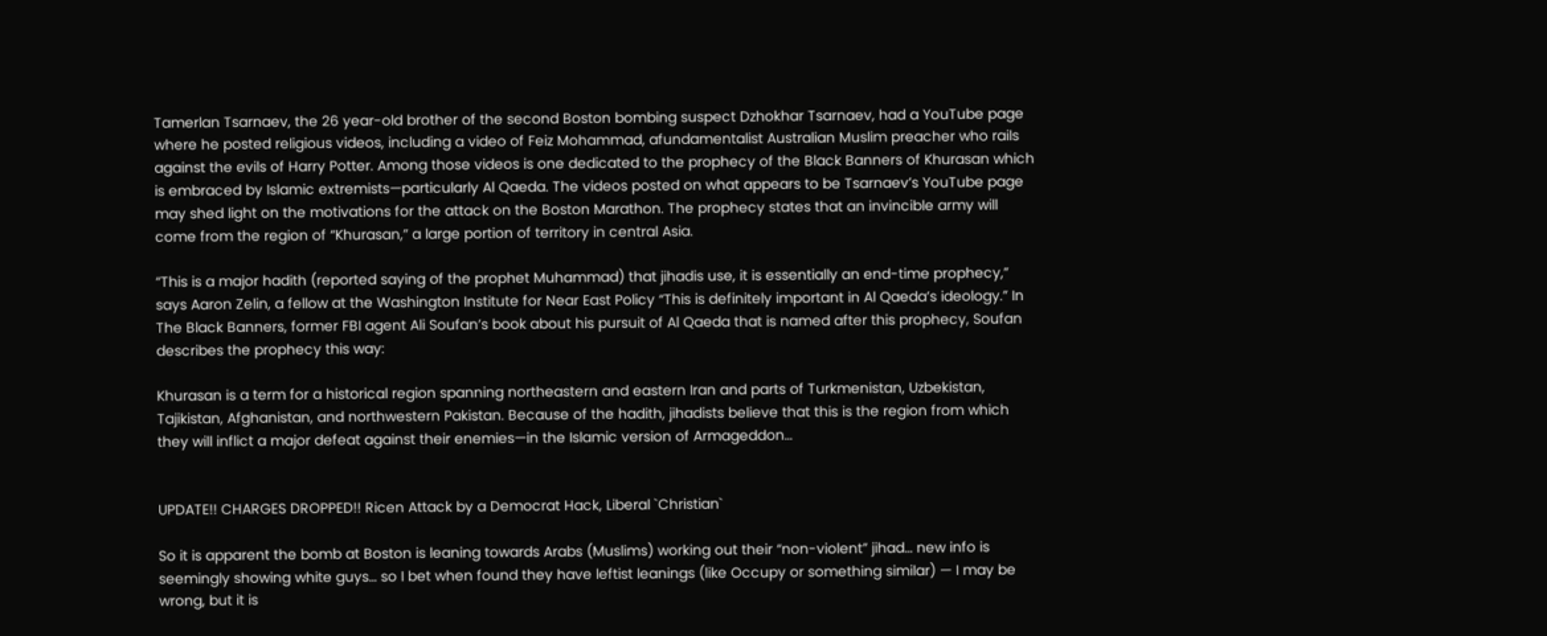Tamerlan Tsarnaev, the 26 year-old brother of the second Boston bombing suspect Dzhokhar Tsarnaev, had a YouTube page where he posted religious videos, including a video of Feiz Mohammad, afundamentalist Australian Muslim preacher who rails against the evils of Harry Potter. Among those videos is one dedicated to the prophecy of the Black Banners of Khurasan which is embraced by Islamic extremists—particularly Al Qaeda. The videos posted on what appears to be Tsarnaev’s YouTube page may shed light on the motivations for the attack on the Boston Marathon. The prophecy states that an invincible army will come from the region of “Khurasan,” a large portion of territory in central Asia.

“This is a major hadith (reported saying of the prophet Muhammad) that jihadis use, it is essentially an end-time prophecy,” says Aaron Zelin, a fellow at the Washington Institute for Near East Policy “This is definitely important in Al Qaeda’s ideology.” In The Black Banners, former FBI agent Ali Soufan’s book about his pursuit of Al Qaeda that is named after this prophecy, Soufan describes the prophecy this way:

Khurasan is a term for a historical region spanning northeastern and eastern Iran and parts of Turkmenistan, Uzbekistan, Tajikistan, Afghanistan, and northwestern Pakistan. Because of the hadith, jihadists believe that this is the region from which they will inflict a major defeat against their enemies—in the Islamic version of Armageddon…


UPDATE!! CHARGES DROPPED!! Ricen Attack by a Democrat Hack, Liberal `Christian`

So it is apparent the bomb at Boston is leaning towards Arabs (Muslims) working out their “non-violent” jihad… new info is seemingly showing white guys… so I bet when found they have leftist leanings (like Occupy or something similar) — I may be wrong, but it is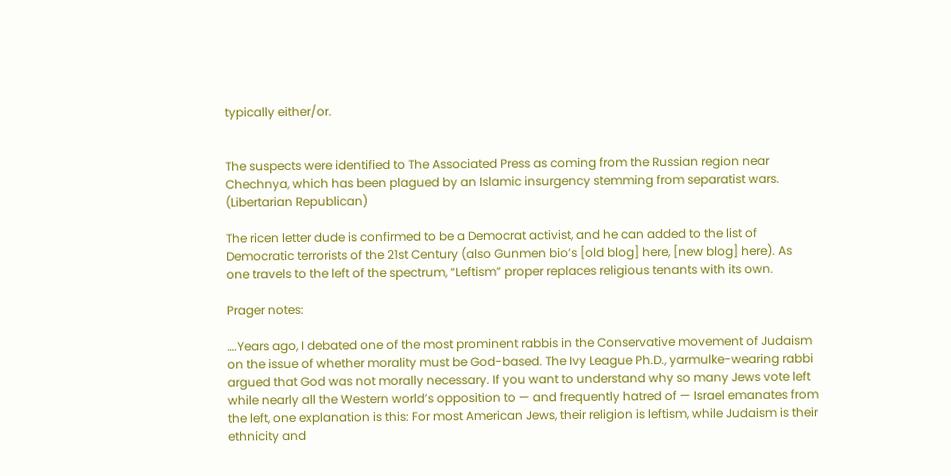typically either/or.


The suspects were identified to The Associated Press as coming from the Russian region near Chechnya, which has been plagued by an Islamic insurgency stemming from separatist wars. (Libertarian Republican)

The ricen letter dude is confirmed to be a Democrat activist, and he can added to the list of Democratic terrorists of the 21st Century (also Gunmen bio’s [old blog] here, [new blog] here). As one travels to the left of the spectrum, “Leftism” proper replaces religious tenants with its own.

Prager notes:

….Years ago, I debated one of the most prominent rabbis in the Conservative movement of Judaism on the issue of whether morality must be God-based. The Ivy League Ph.D., yarmulke-wearing rabbi argued that God was not morally necessary. If you want to understand why so many Jews vote left while nearly all the Western world’s opposition to — and frequently hatred of — Israel emanates from the left, one explanation is this: For most American Jews, their religion is leftism, while Judaism is their ethnicity and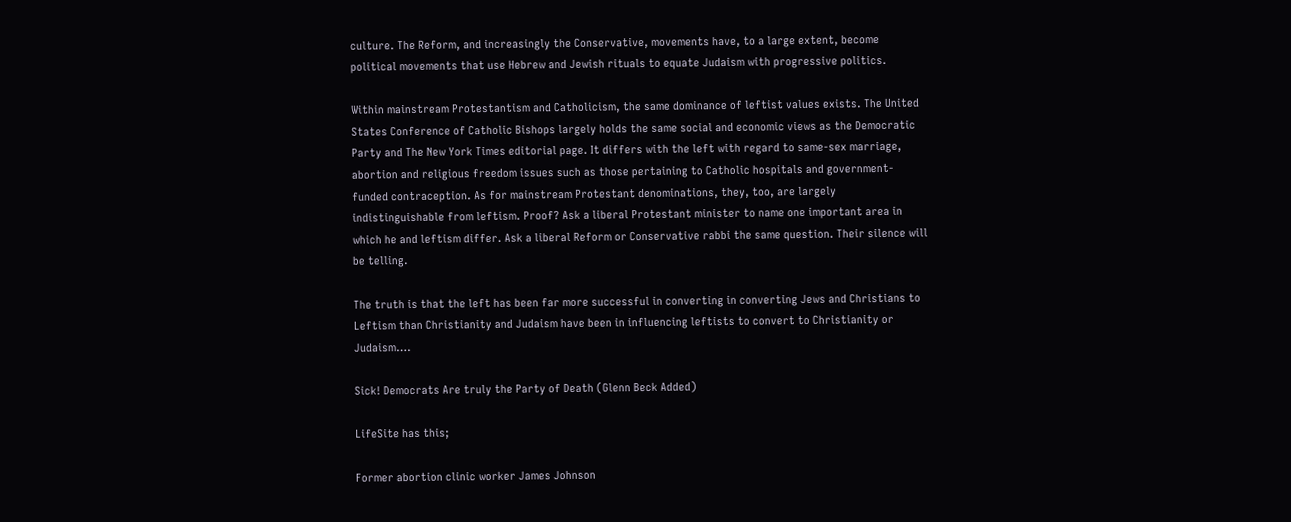culture. The Reform, and increasingly the Conservative, movements have, to a large extent, become political movements that use Hebrew and Jewish rituals to equate Judaism with progressive politics.

Within mainstream Protestantism and Catholicism, the same dominance of leftist values exists. The United States Conference of Catholic Bishops largely holds the same social and economic views as the Democratic Party and The New York Times editorial page. It differs with the left with regard to same-sex marriage, abortion and religious freedom issues such as those pertaining to Catholic hospitals and government-funded contraception. As for mainstream Protestant denominations, they, too, are largely indistinguishable from leftism. Proof? Ask a liberal Protestant minister to name one important area in which he and leftism differ. Ask a liberal Reform or Conservative rabbi the same question. Their silence will be telling.

The truth is that the left has been far more successful in converting in converting Jews and Christians to Leftism than Christianity and Judaism have been in influencing leftists to convert to Christianity or Judaism….

Sick! Democrats Are truly the Party of Death (Glenn Beck Added)

LifeSite has this;

Former abortion clinic worker James Johnson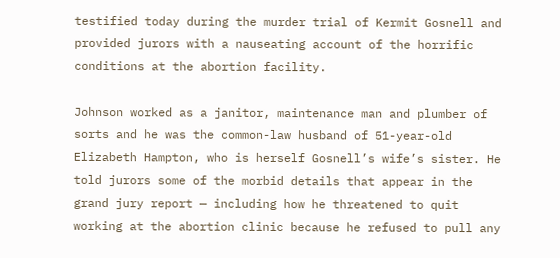testified today during the murder trial of Kermit Gosnell and provided jurors with a nauseating account of the horrific conditions at the abortion facility.

Johnson worked as a janitor, maintenance man and plumber of sorts and he was the common-law husband of 51-year-old Elizabeth Hampton, who is herself Gosnell’s wife’s sister. He told jurors some of the morbid details that appear in the grand jury report — including how he threatened to quit working at the abortion clinic because he refused to pull any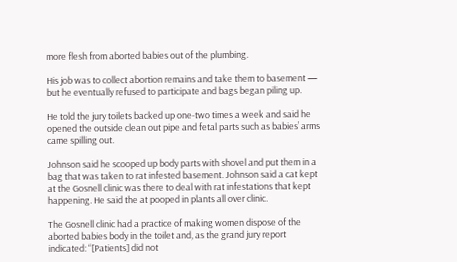more flesh from aborted babies out of the plumbing.

His job was to collect abortion remains and take them to basement — but he eventually refused to participate and bags began piling up.

He told the jury toilets backed up one-two times a week and said he opened the outside clean out pipe and fetal parts such as babies’ arms came spilling out.

Johnson said he scooped up body parts with shovel and put them in a bag that was taken to rat infested basement. Johnson said a cat kept at the Gosnell clinic was there to deal with rat infestations that kept happening. He said the at pooped in plants all over clinic.

The Gosnell clinic had a practice of making women dispose of the aborted babies body in the toilet and, as the grand jury report indicated: “[Patients] did not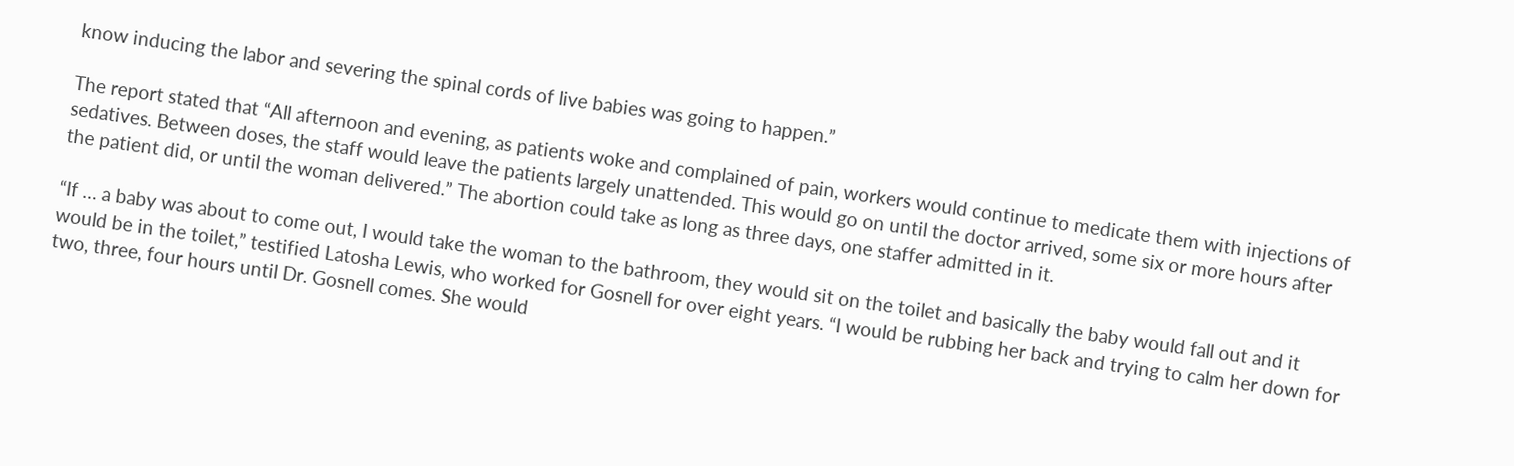know inducing the labor and severing the spinal cords of live babies was going to happen.”

The report stated that “All afternoon and evening, as patients woke and complained of pain, workers would continue to medicate them with injections of sedatives. Between doses, the staff would leave the patients largely unattended. This would go on until the doctor arrived, some six or more hours after the patient did, or until the woman delivered.” The abortion could take as long as three days, one staffer admitted in it.

“If … a baby was about to come out, I would take the woman to the bathroom, they would sit on the toilet and basically the baby would fall out and it would be in the toilet,” testified Latosha Lewis, who worked for Gosnell for over eight years. “I would be rubbing her back and trying to calm her down for two, three, four hours until Dr. Gosnell comes. She would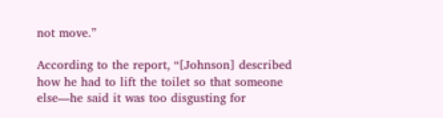not move.”

According to the report, “[Johnson] described how he had to lift the toilet so that someone else—he said it was too disgusting for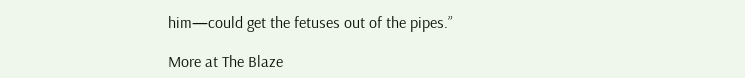him—could get the fetuses out of the pipes.”

More at The Blaze